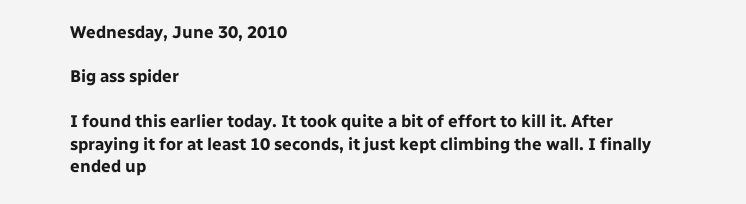Wednesday, June 30, 2010

Big ass spider

I found this earlier today. It took quite a bit of effort to kill it. After spraying it for at least 10 seconds, it just kept climbing the wall. I finally ended up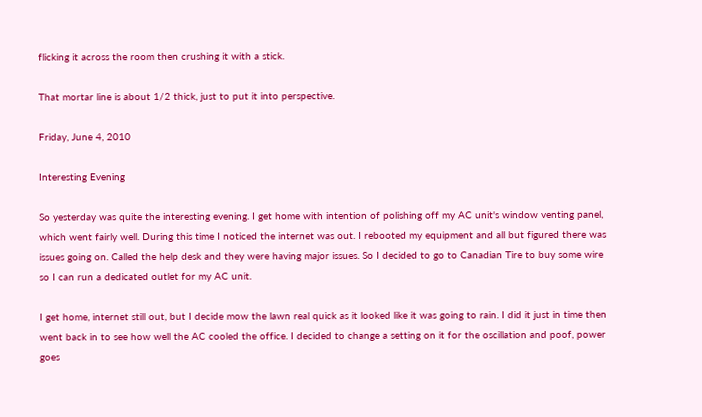flicking it across the room then crushing it with a stick.

That mortar line is about 1/2 thick, just to put it into perspective.

Friday, June 4, 2010

Interesting Evening

So yesterday was quite the interesting evening. I get home with intention of polishing off my AC unit's window venting panel, which went fairly well. During this time I noticed the internet was out. I rebooted my equipment and all but figured there was issues going on. Called the help desk and they were having major issues. So I decided to go to Canadian Tire to buy some wire so I can run a dedicated outlet for my AC unit.

I get home, internet still out, but I decide mow the lawn real quick as it looked like it was going to rain. I did it just in time then went back in to see how well the AC cooled the office. I decided to change a setting on it for the oscillation and poof, power goes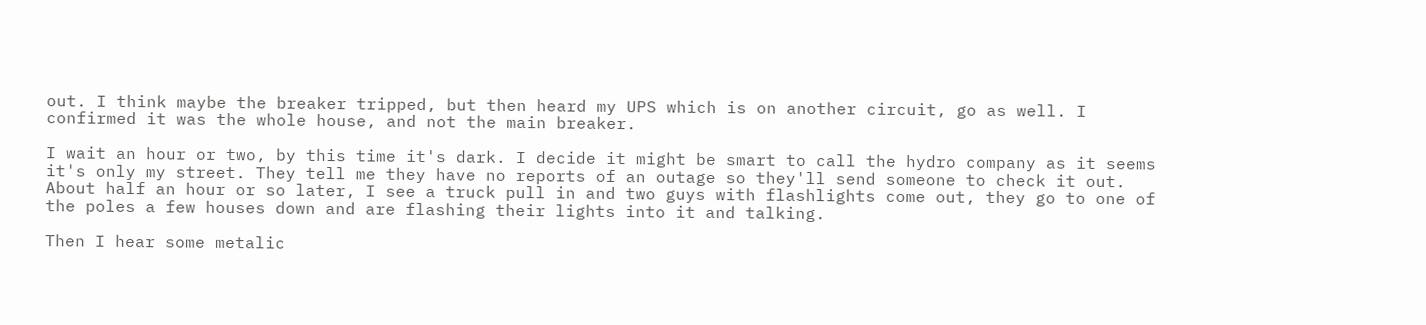out. I think maybe the breaker tripped, but then heard my UPS which is on another circuit, go as well. I confirmed it was the whole house, and not the main breaker.

I wait an hour or two, by this time it's dark. I decide it might be smart to call the hydro company as it seems it's only my street. They tell me they have no reports of an outage so they'll send someone to check it out. About half an hour or so later, I see a truck pull in and two guys with flashlights come out, they go to one of the poles a few houses down and are flashing their lights into it and talking.

Then I hear some metalic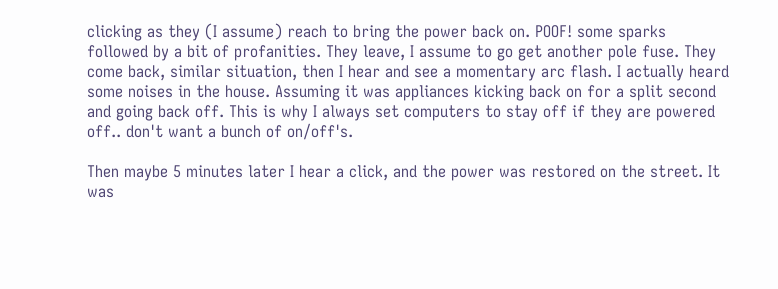clicking as they (I assume) reach to bring the power back on. POOF! some sparks followed by a bit of profanities. They leave, I assume to go get another pole fuse. They come back, similar situation, then I hear and see a momentary arc flash. I actually heard some noises in the house. Assuming it was appliances kicking back on for a split second and going back off. This is why I always set computers to stay off if they are powered off.. don't want a bunch of on/off's.

Then maybe 5 minutes later I hear a click, and the power was restored on the street. It was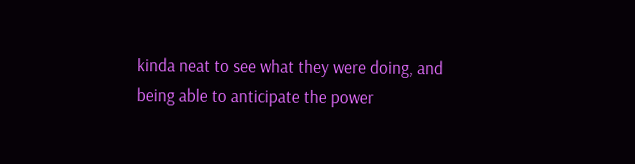kinda neat to see what they were doing, and being able to anticipate the power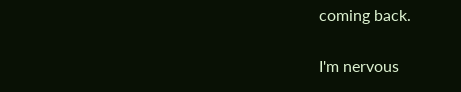coming back.

I'm nervous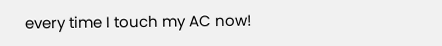every time I touch my AC now!